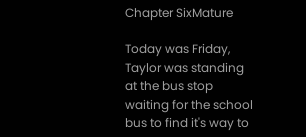Chapter SixMature

Today was Friday, Taylor was standing at the bus stop waiting for the school bus to find it's way to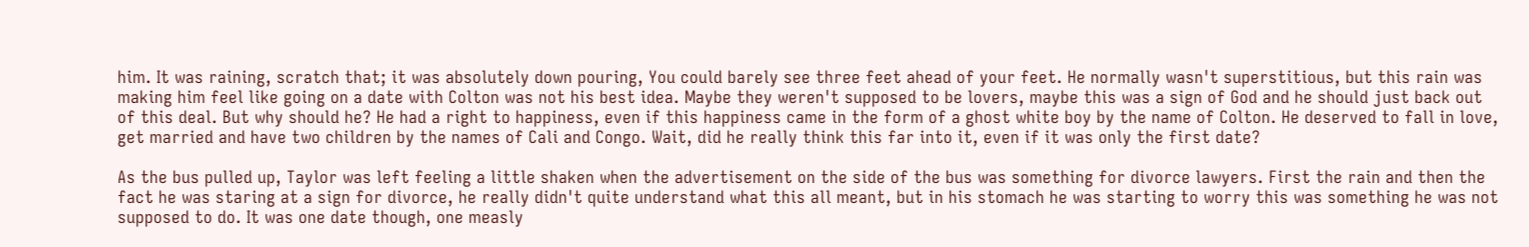him. It was raining, scratch that; it was absolutely down pouring, You could barely see three feet ahead of your feet. He normally wasn't superstitious, but this rain was making him feel like going on a date with Colton was not his best idea. Maybe they weren't supposed to be lovers, maybe this was a sign of God and he should just back out of this deal. But why should he? He had a right to happiness, even if this happiness came in the form of a ghost white boy by the name of Colton. He deserved to fall in love, get married and have two children by the names of Cali and Congo. Wait, did he really think this far into it, even if it was only the first date?

As the bus pulled up, Taylor was left feeling a little shaken when the advertisement on the side of the bus was something for divorce lawyers. First the rain and then the fact he was staring at a sign for divorce, he really didn't quite understand what this all meant, but in his stomach he was starting to worry this was something he was not supposed to do. It was one date though, one measly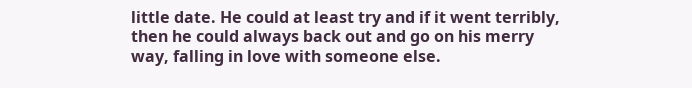little date. He could at least try and if it went terribly, then he could always back out and go on his merry way, falling in love with someone else.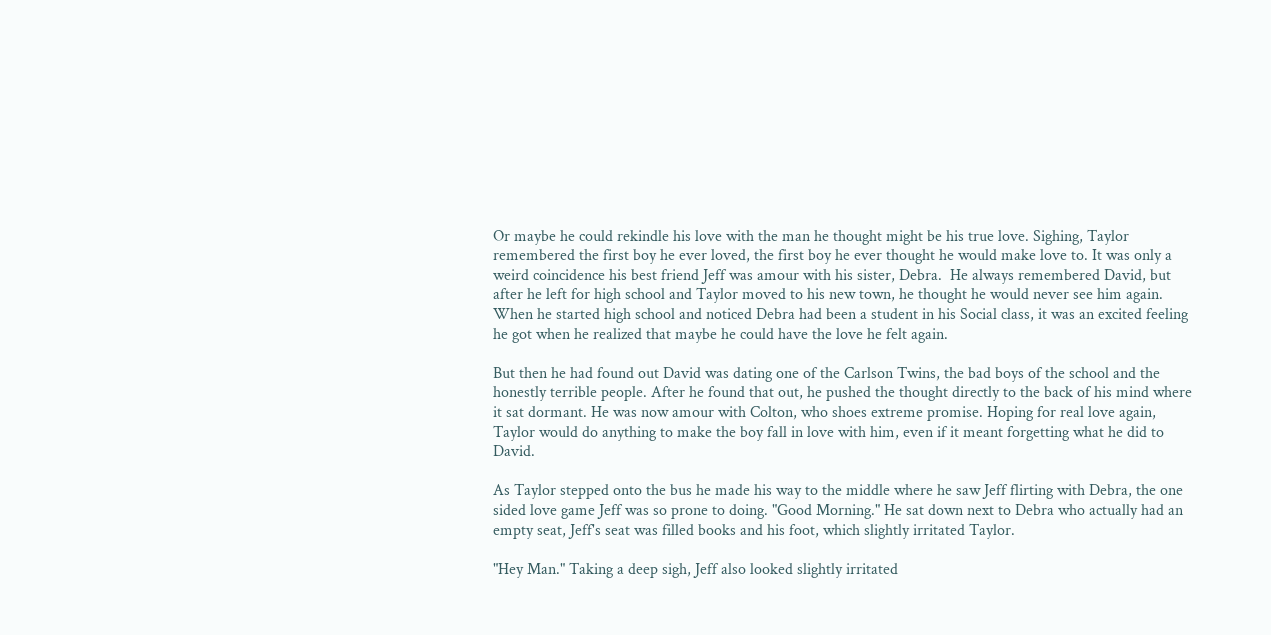Or maybe he could rekindle his love with the man he thought might be his true love. Sighing, Taylor remembered the first boy he ever loved, the first boy he ever thought he would make love to. It was only a weird coincidence his best friend Jeff was amour with his sister, Debra.  He always remembered David, but after he left for high school and Taylor moved to his new town, he thought he would never see him again. When he started high school and noticed Debra had been a student in his Social class, it was an excited feeling he got when he realized that maybe he could have the love he felt again.

But then he had found out David was dating one of the Carlson Twins, the bad boys of the school and the honestly terrible people. After he found that out, he pushed the thought directly to the back of his mind where it sat dormant. He was now amour with Colton, who shoes extreme promise. Hoping for real love again, Taylor would do anything to make the boy fall in love with him, even if it meant forgetting what he did to David.

As Taylor stepped onto the bus he made his way to the middle where he saw Jeff flirting with Debra, the one sided love game Jeff was so prone to doing. "Good Morning." He sat down next to Debra who actually had an empty seat, Jeff's seat was filled books and his foot, which slightly irritated Taylor.

"Hey Man." Taking a deep sigh, Jeff also looked slightly irritated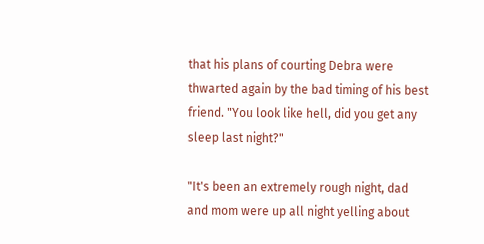that his plans of courting Debra were thwarted again by the bad timing of his best friend. "You look like hell, did you get any sleep last night?"

"It's been an extremely rough night, dad and mom were up all night yelling about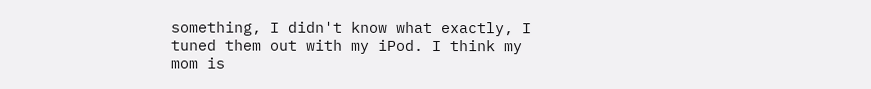something, I didn't know what exactly, I tuned them out with my iPod. I think my mom is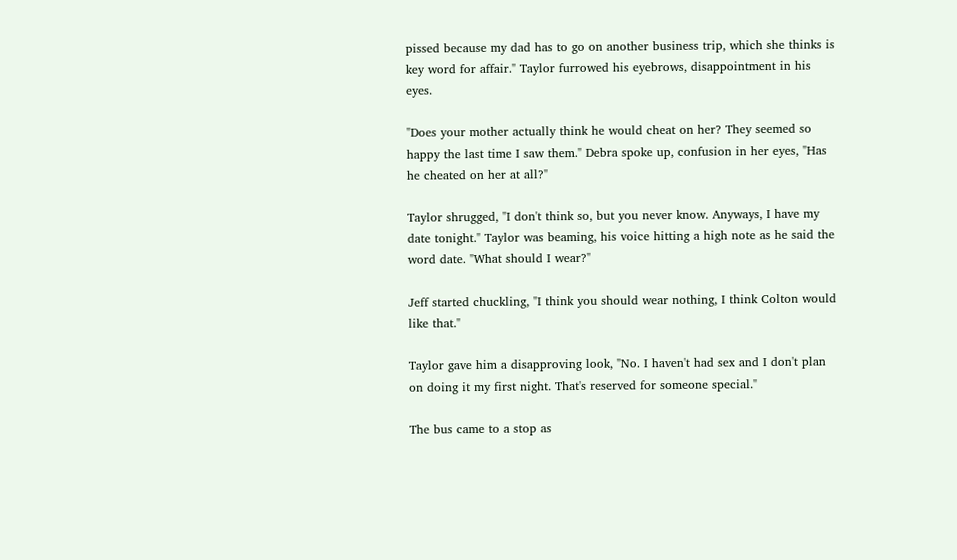pissed because my dad has to go on another business trip, which she thinks is key word for affair." Taylor furrowed his eyebrows, disappointment in his eyes.

"Does your mother actually think he would cheat on her? They seemed so happy the last time I saw them." Debra spoke up, confusion in her eyes, "Has he cheated on her at all?"

Taylor shrugged, "I don't think so, but you never know. Anyways, I have my date tonight." Taylor was beaming, his voice hitting a high note as he said the word date. "What should I wear?"

Jeff started chuckling, "I think you should wear nothing, I think Colton would like that."

Taylor gave him a disapproving look, "No. I haven't had sex and I don't plan on doing it my first night. That's reserved for someone special."

The bus came to a stop as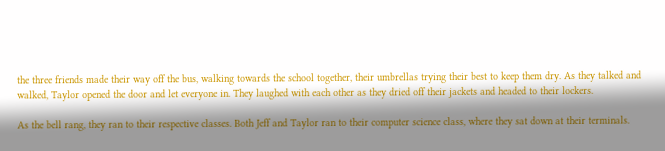the three friends made their way off the bus, walking towards the school together, their umbrellas trying their best to keep them dry. As they talked and walked, Taylor opened the door and let everyone in. They laughed with each other as they dried off their jackets and headed to their lockers.

As the bell rang, they ran to their respective classes. Both Jeff and Taylor ran to their computer science class, where they sat down at their terminals.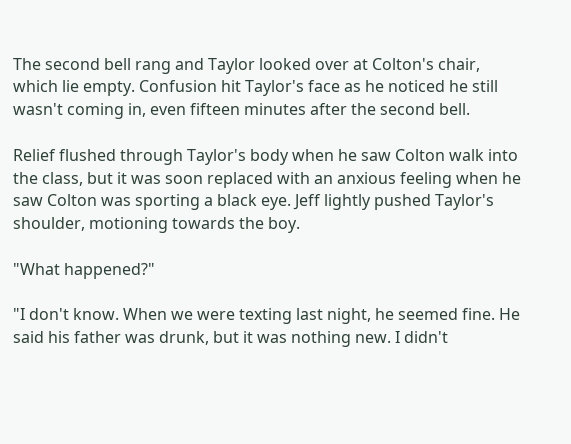The second bell rang and Taylor looked over at Colton's chair, which lie empty. Confusion hit Taylor's face as he noticed he still wasn't coming in, even fifteen minutes after the second bell.

Relief flushed through Taylor's body when he saw Colton walk into the class, but it was soon replaced with an anxious feeling when he saw Colton was sporting a black eye. Jeff lightly pushed Taylor's shoulder, motioning towards the boy.

"What happened?"

"I don't know. When we were texting last night, he seemed fine. He said his father was drunk, but it was nothing new. I didn't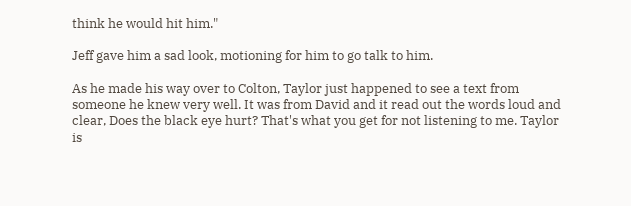think he would hit him."

Jeff gave him a sad look, motioning for him to go talk to him.

As he made his way over to Colton, Taylor just happened to see a text from someone he knew very well. It was from David and it read out the words loud and clear, Does the black eye hurt? That's what you get for not listening to me. Taylor is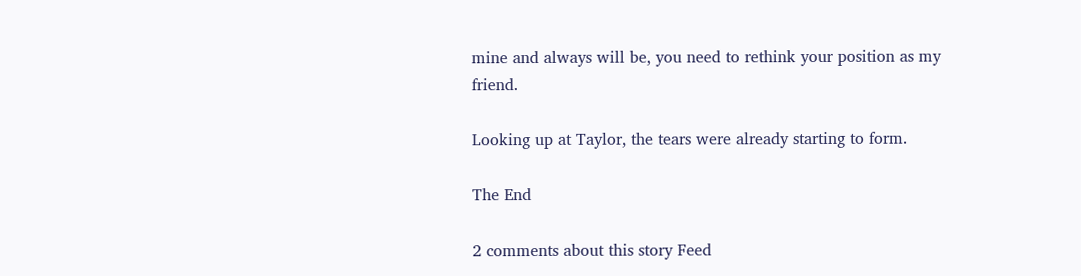mine and always will be, you need to rethink your position as my friend.

Looking up at Taylor, the tears were already starting to form.

The End

2 comments about this story Feed